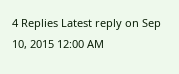4 Replies Latest reply on Sep 10, 2015 12:00 AM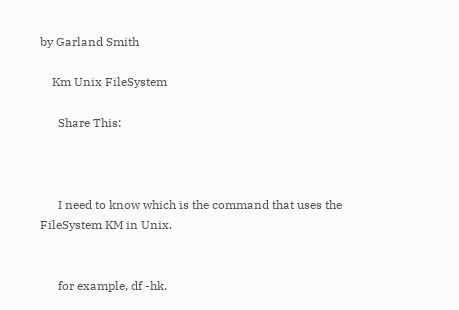by Garland Smith

    Km Unix FileSystem

      Share This:



      I need to know which is the command that uses the FileSystem KM in Unix.


      for example, df -hk.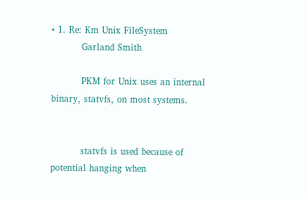• 1. Re: Km Unix FileSystem
          Garland Smith

          PKM for Unix uses an internal binary, statvfs, on most systems.


          statvfs is used because of potential hanging when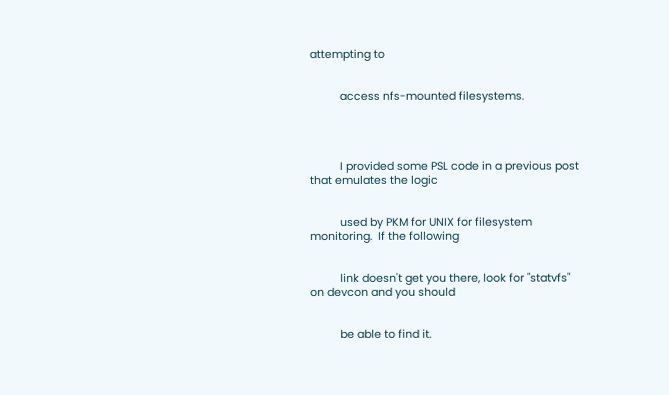attempting to


          access nfs-mounted filesystems.




          I provided some PSL code in a previous post that emulates the logic


          used by PKM for UNIX for filesystem monitoring.  If the following


          link doesn't get you there, look for "statvfs" on devcon and you should


          be able to find it.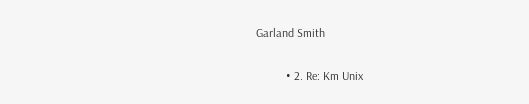Garland Smith

          • 2. Re: Km Unix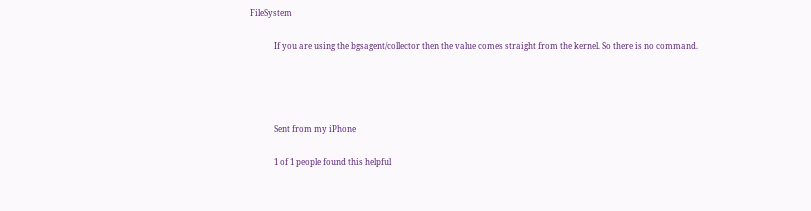FileSystem

            If you are using the bgsagent/collector then the value comes straight from the kernel. So there is no command.




            Sent from my iPhone

            1 of 1 people found this helpful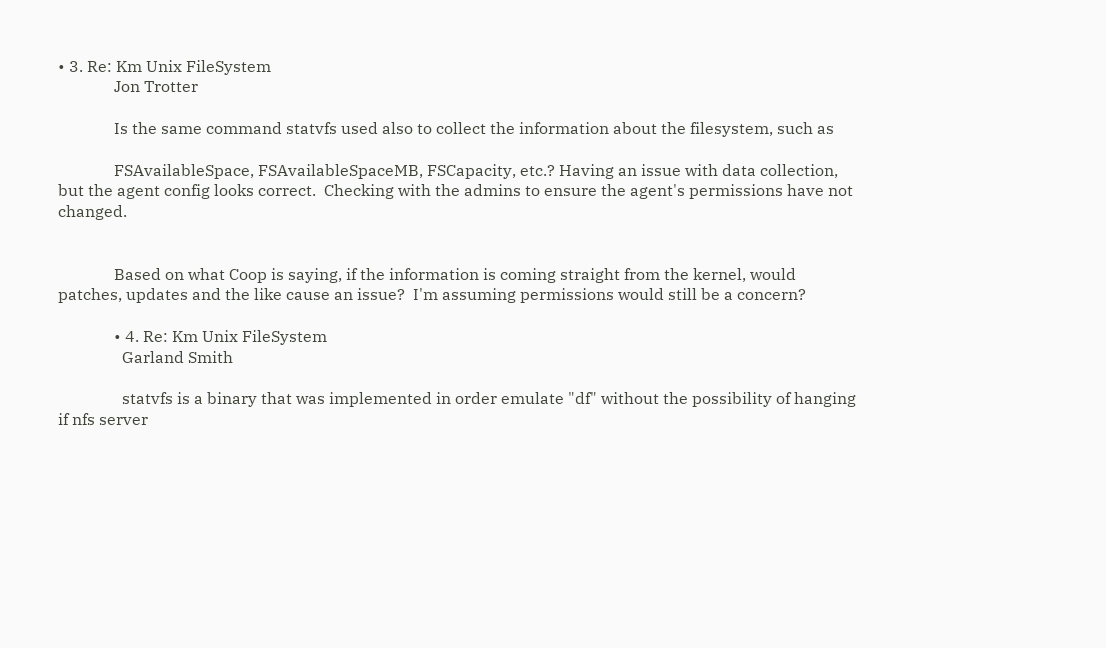• 3. Re: Km Unix FileSystem
              Jon Trotter

              Is the same command statvfs used also to collect the information about the filesystem, such as

              FSAvailableSpace, FSAvailableSpaceMB, FSCapacity, etc.? Having an issue with data collection, but the agent config looks correct.  Checking with the admins to ensure the agent's permissions have not changed.


              Based on what Coop is saying, if the information is coming straight from the kernel, would patches, updates and the like cause an issue?  I'm assuming permissions would still be a concern?

              • 4. Re: Km Unix FileSystem
                Garland Smith

                statvfs is a binary that was implemented in order emulate "df" without the possibility of hanging if nfs server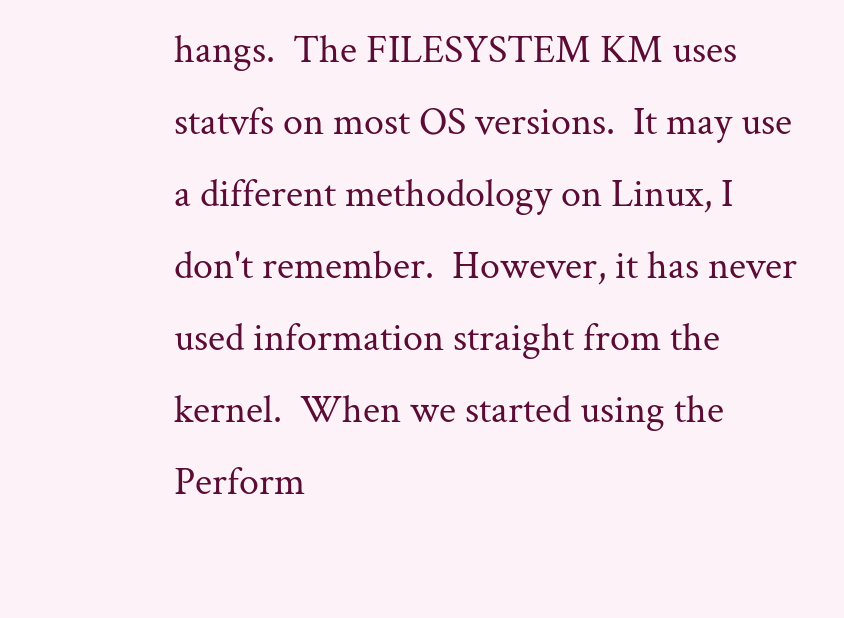hangs.  The FILESYSTEM KM uses statvfs on most OS versions.  It may use a different methodology on Linux, I don't remember.  However, it has never used information straight from the kernel.  When we started using the Perform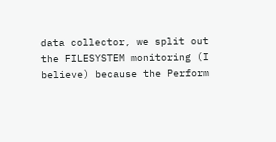data collector, we split out the FILESYSTEM monitoring (I believe) because the Perform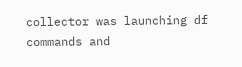collector was launching df commands and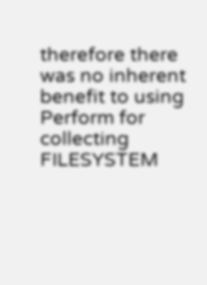therefore there was no inherent benefit to using Perform for collecting FILESYSTEM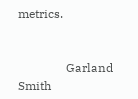metrics.


                Garland Smith